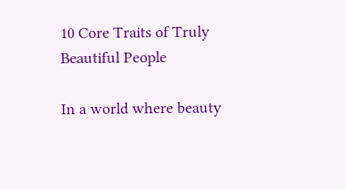10 Core Traits of Truly Beautiful People

In a world where beauty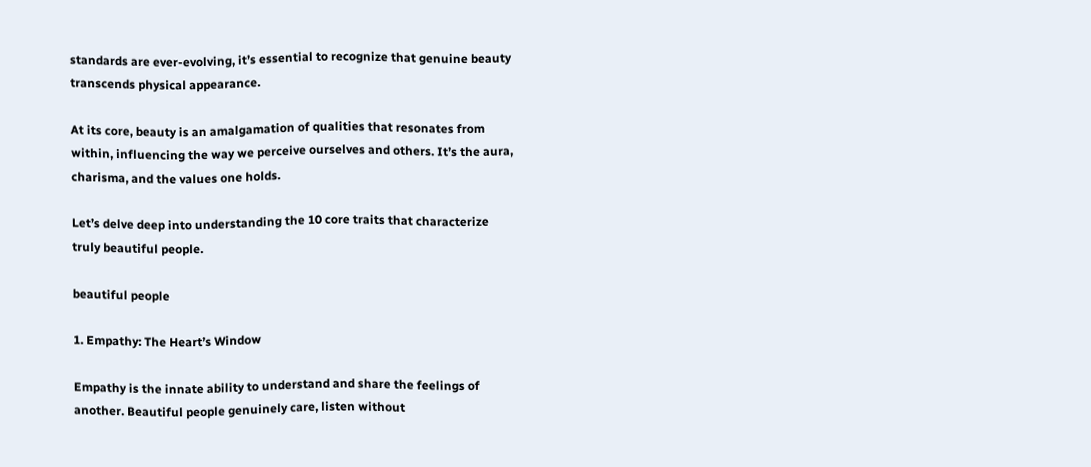standards are ever-evolving, it’s essential to recognize that genuine beauty transcends physical appearance.

At its core, beauty is an amalgamation of qualities that resonates from within, influencing the way we perceive ourselves and others. It’s the aura, charisma, and the values one holds.

Let’s delve deep into understanding the 10 core traits that characterize truly beautiful people.

beautiful people

1. Empathy: The Heart’s Window

Empathy is the innate ability to understand and share the feelings of another. Beautiful people genuinely care, listen without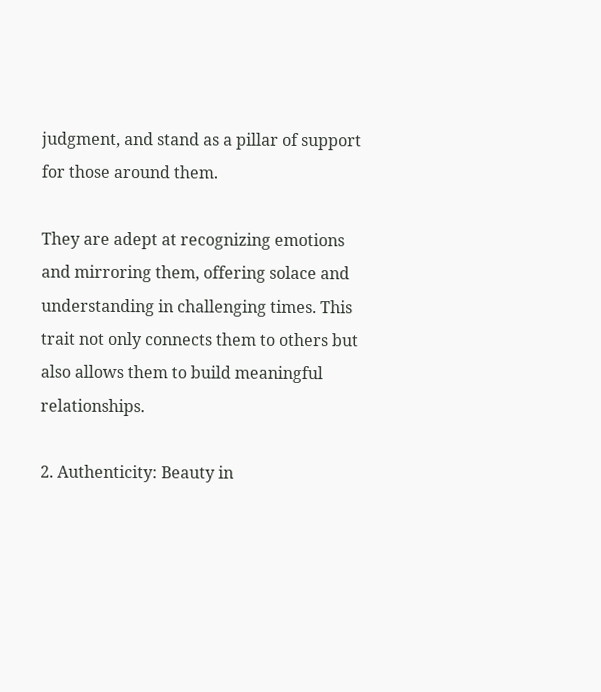judgment, and stand as a pillar of support for those around them.

They are adept at recognizing emotions and mirroring them, offering solace and understanding in challenging times. This trait not only connects them to others but also allows them to build meaningful relationships.

2. Authenticity: Beauty in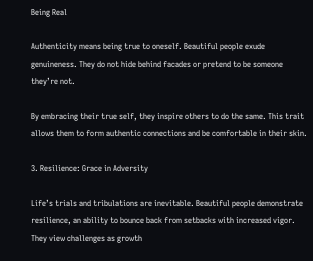Being Real

Authenticity means being true to oneself. Beautiful people exude genuineness. They do not hide behind facades or pretend to be someone they’re not.

By embracing their true self, they inspire others to do the same. This trait allows them to form authentic connections and be comfortable in their skin.

3. Resilience: Grace in Adversity

Life’s trials and tribulations are inevitable. Beautiful people demonstrate resilience, an ability to bounce back from setbacks with increased vigor. They view challenges as growth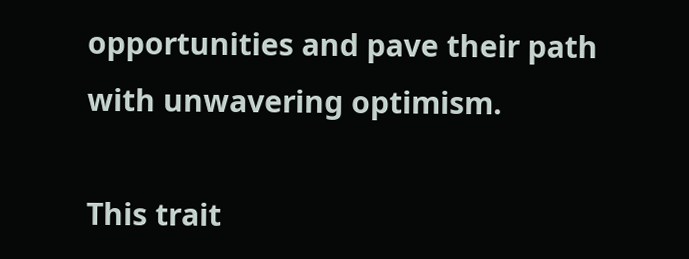opportunities and pave their path with unwavering optimism.

This trait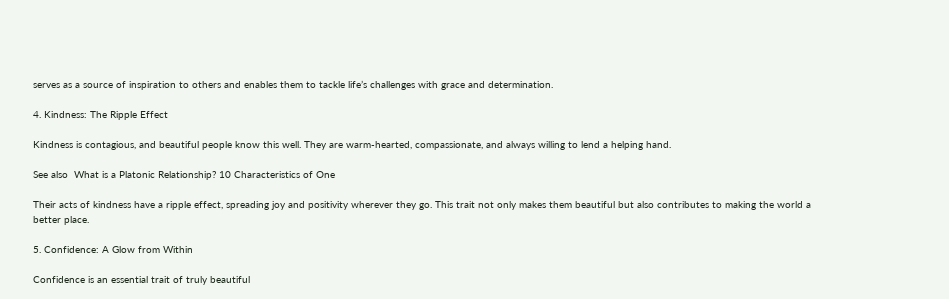serves as a source of inspiration to others and enables them to tackle life’s challenges with grace and determination.

4. Kindness: The Ripple Effect

Kindness is contagious, and beautiful people know this well. They are warm-hearted, compassionate, and always willing to lend a helping hand.

See also  What is a Platonic Relationship? 10 Characteristics of One

Their acts of kindness have a ripple effect, spreading joy and positivity wherever they go. This trait not only makes them beautiful but also contributes to making the world a better place.

5. Confidence: A Glow from Within

Confidence is an essential trait of truly beautiful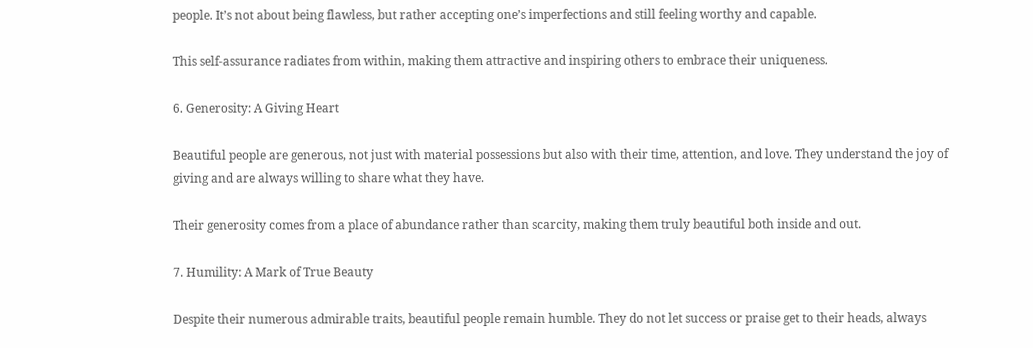people. It’s not about being flawless, but rather accepting one’s imperfections and still feeling worthy and capable.

This self-assurance radiates from within, making them attractive and inspiring others to embrace their uniqueness.

6. Generosity: A Giving Heart

Beautiful people are generous, not just with material possessions but also with their time, attention, and love. They understand the joy of giving and are always willing to share what they have.

Their generosity comes from a place of abundance rather than scarcity, making them truly beautiful both inside and out.

7. Humility: A Mark of True Beauty

Despite their numerous admirable traits, beautiful people remain humble. They do not let success or praise get to their heads, always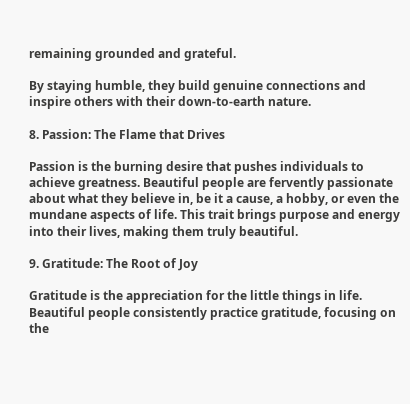remaining grounded and grateful.

By staying humble, they build genuine connections and inspire others with their down-to-earth nature.

8. Passion: The Flame that Drives

Passion is the burning desire that pushes individuals to achieve greatness. Beautiful people are fervently passionate about what they believe in, be it a cause, a hobby, or even the mundane aspects of life. This trait brings purpose and energy into their lives, making them truly beautiful.

9. Gratitude: The Root of Joy

Gratitude is the appreciation for the little things in life. Beautiful people consistently practice gratitude, focusing on the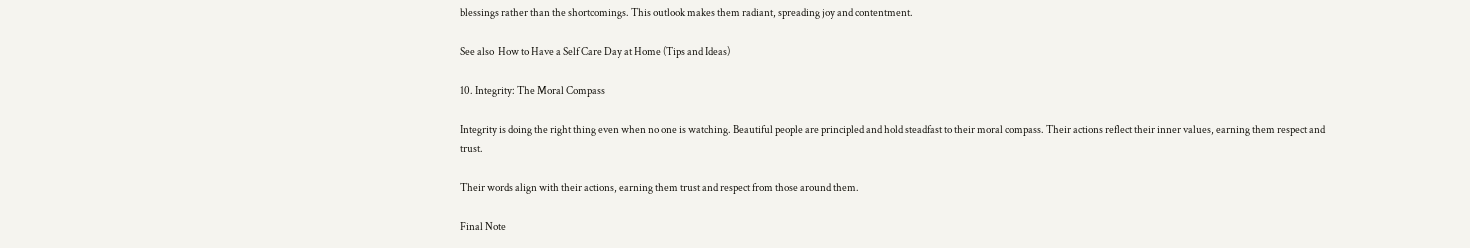blessings rather than the shortcomings. This outlook makes them radiant, spreading joy and contentment.

See also  How to Have a Self Care Day at Home (Tips and Ideas)

10. Integrity: The Moral Compass

Integrity is doing the right thing even when no one is watching. Beautiful people are principled and hold steadfast to their moral compass. Their actions reflect their inner values, earning them respect and trust.

Their words align with their actions, earning them trust and respect from those around them.

Final Note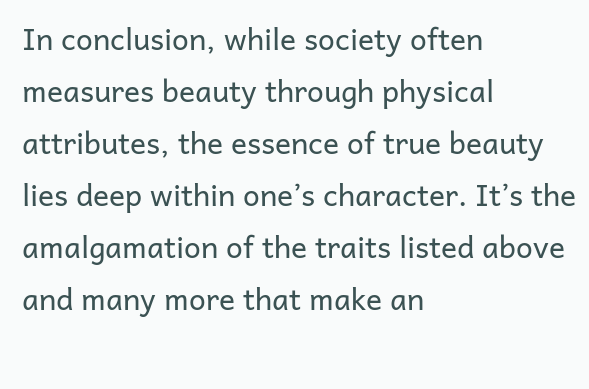In conclusion, while society often measures beauty through physical attributes, the essence of true beauty lies deep within one’s character. It’s the amalgamation of the traits listed above and many more that make an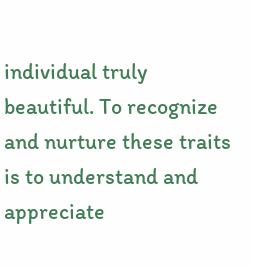individual truly beautiful. To recognize and nurture these traits is to understand and appreciate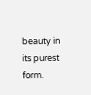beauty in its purest form.